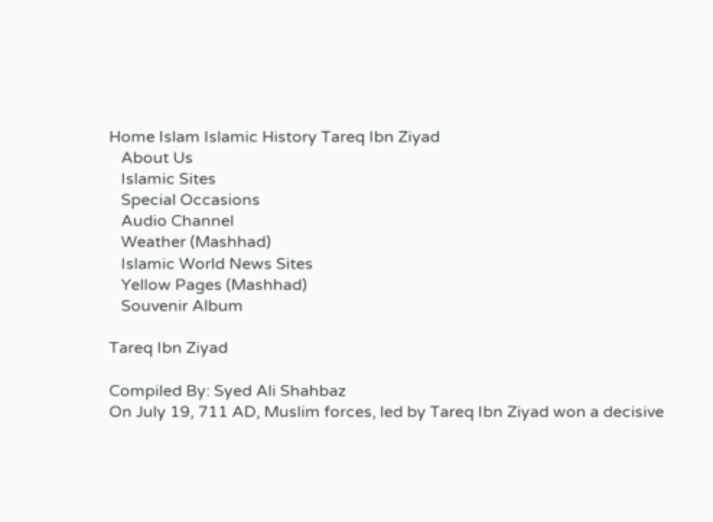Home Islam Islamic History Tareq Ibn Ziyad
   About Us
   Islamic Sites
   Special Occasions
   Audio Channel
   Weather (Mashhad)
   Islamic World News Sites
   Yellow Pages (Mashhad)
   Souvenir Album

Tareq Ibn Ziyad

Compiled By: Syed Ali Shahbaz
On July 19, 711 AD, Muslim forces, led by Tareq Ibn Ziyad won a decisive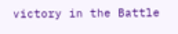victory in the Battle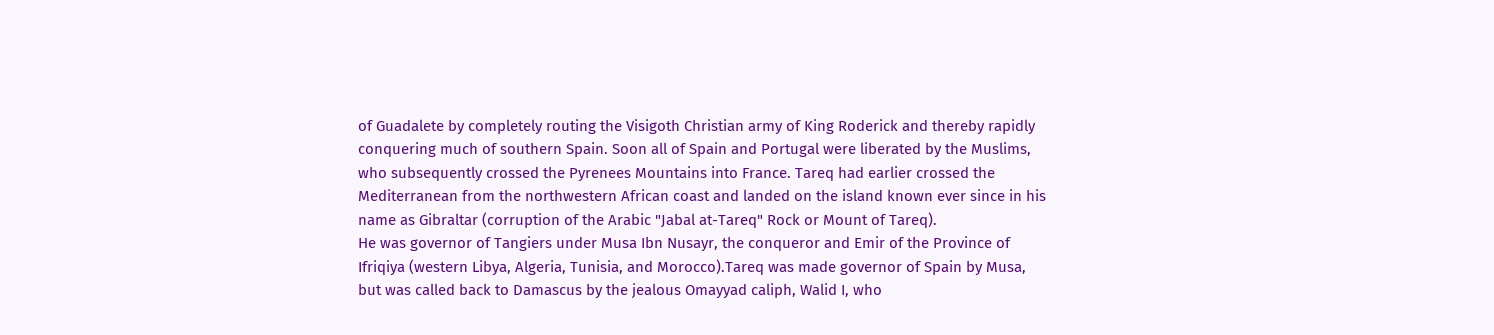of Guadalete by completely routing the Visigoth Christian army of King Roderick and thereby rapidly conquering much of southern Spain. Soon all of Spain and Portugal were liberated by the Muslims, who subsequently crossed the Pyrenees Mountains into France. Tareq had earlier crossed the Mediterranean from the northwestern African coast and landed on the island known ever since in his name as Gibraltar (corruption of the Arabic "Jabal at-Tareq" Rock or Mount of Tareq).
He was governor of Tangiers under Musa Ibn Nusayr, the conqueror and Emir of the Province of Ifriqiya (western Libya, Algeria, Tunisia, and Morocco).Tareq was made governor of Spain by Musa, but was called back to Damascus by the jealous Omayyad caliph, Walid I, who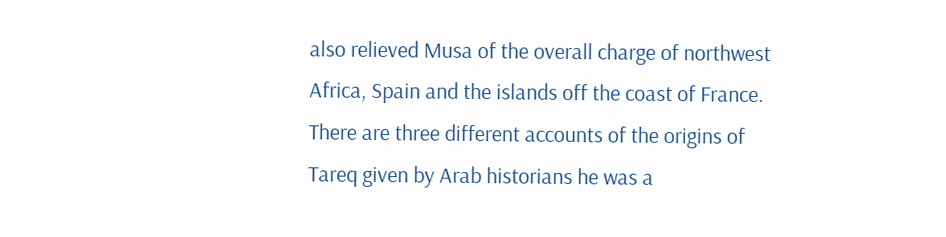also relieved Musa of the overall charge of northwest Africa, Spain and the islands off the coast of France.
There are three different accounts of the origins of Tareq given by Arab historians he was a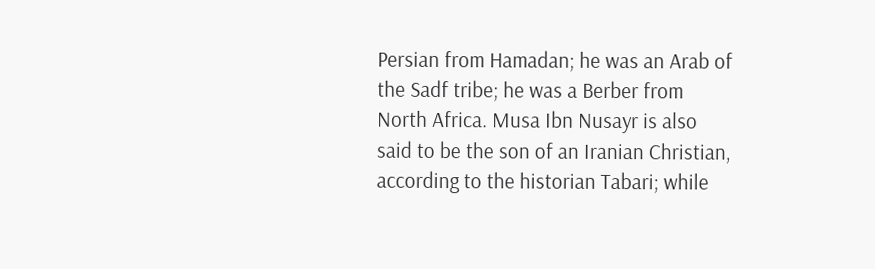Persian from Hamadan; he was an Arab of the Sadf tribe; he was a Berber from North Africa. Musa Ibn Nusayr is also said to be the son of an Iranian Christian, according to the historian Tabari; while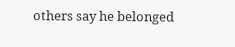others say he belonged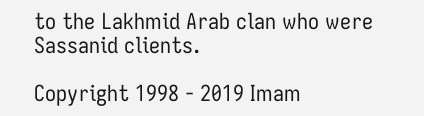to the Lakhmid Arab clan who were Sassanid clients.

Copyright 1998 - 2019 Imam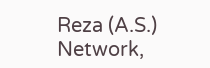Reza (A.S.) Network,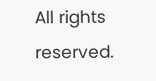All rights reserved.